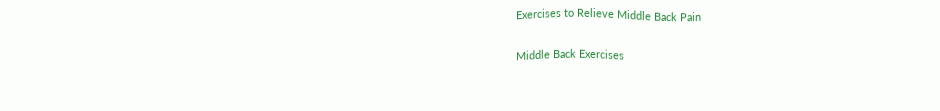Exercises to Relieve Middle Back Pain

Middle Back Exercises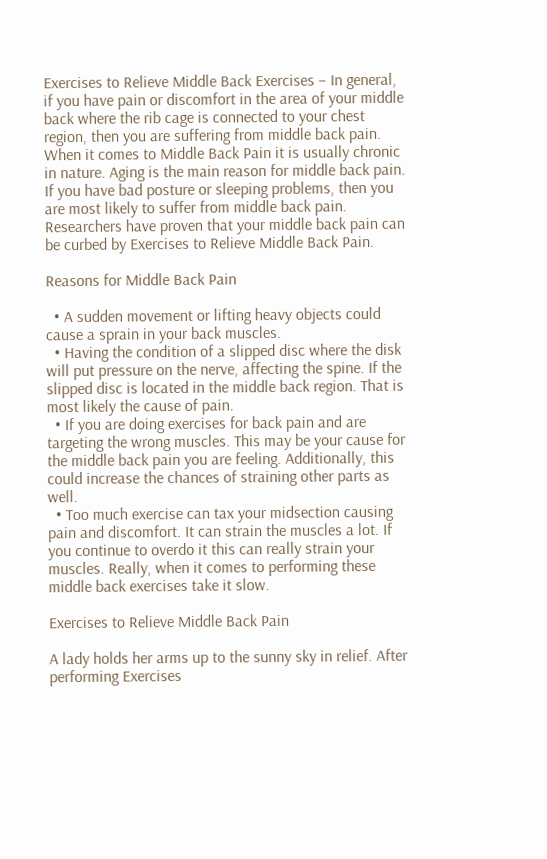Exercises to Relieve Middle Back Exercises – In general, if you have pain or discomfort in the area of your middle back where the rib cage is connected to your chest region, then you are suffering from middle back pain. When it comes to Middle Back Pain it is usually chronic in nature. Aging is the main reason for middle back pain. If you have bad posture or sleeping problems, then you are most likely to suffer from middle back pain. Researchers have proven that your middle back pain can be curbed by Exercises to Relieve Middle Back Pain.

Reasons for Middle Back Pain

  • A sudden movement or lifting heavy objects could cause a sprain in your back muscles.
  • Having the condition of a slipped disc where the disk will put pressure on the nerve, affecting the spine. If the slipped disc is located in the middle back region. That is most likely the cause of pain.
  • If you are doing exercises for back pain and are targeting the wrong muscles. This may be your cause for the middle back pain you are feeling. Additionally, this could increase the chances of straining other parts as well.
  • Too much exercise can tax your midsection causing pain and discomfort. It can strain the muscles a lot. If you continue to overdo it this can really strain your muscles. Really, when it comes to performing these middle back exercises take it slow.

Exercises to Relieve Middle Back Pain

A lady holds her arms up to the sunny sky in relief. After performing Exercises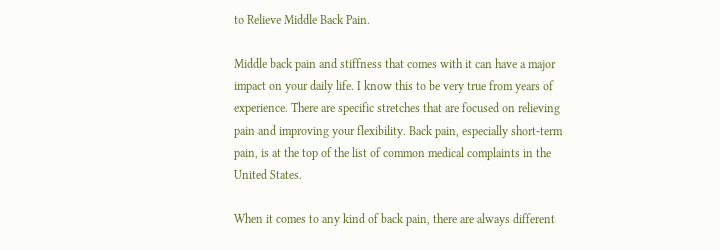to Relieve Middle Back Pain.

Middle back pain and stiffness that comes with it can have a major impact on your daily life. I know this to be very true from years of experience. There are specific stretches that are focused on relieving pain and improving your flexibility. Back pain, especially short-term pain, is at the top of the list of common medical complaints in the United States.

When it comes to any kind of back pain, there are always different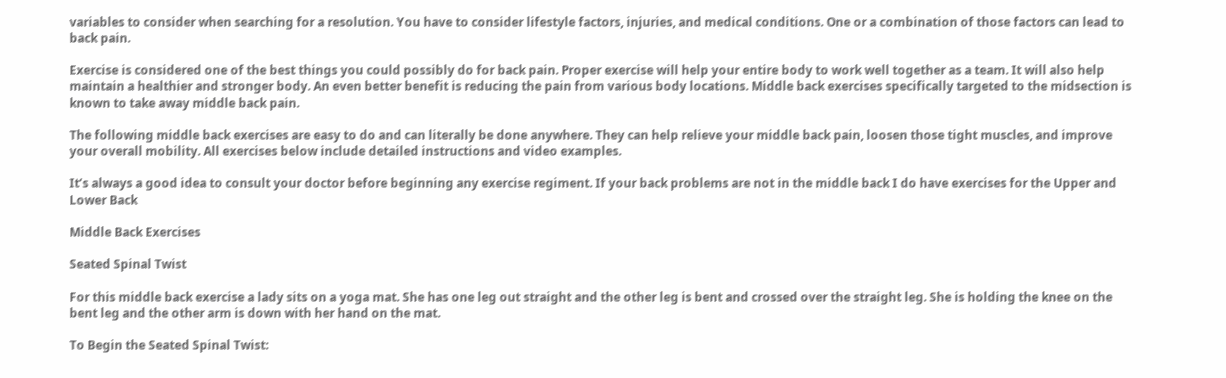variables to consider when searching for a resolution. You have to consider lifestyle factors, injuries, and medical conditions. One or a combination of those factors can lead to back pain.

Exercise is considered one of the best things you could possibly do for back pain. Proper exercise will help your entire body to work well together as a team. It will also help maintain a healthier and stronger body. An even better benefit is reducing the pain from various body locations. Middle back exercises specifically targeted to the midsection is known to take away middle back pain.

The following middle back exercises are easy to do and can literally be done anywhere. They can help relieve your middle back pain, loosen those tight muscles, and improve your overall mobility. All exercises below include detailed instructions and video examples.

It’s always a good idea to consult your doctor before beginning any exercise regiment. If your back problems are not in the middle back I do have exercises for the Upper and Lower Back

Middle Back Exercises

Seated Spinal Twist

For this middle back exercise a lady sits on a yoga mat. She has one leg out straight and the other leg is bent and crossed over the straight leg. She is holding the knee on the bent leg and the other arm is down with her hand on the mat.

To Begin the Seated Spinal Twist: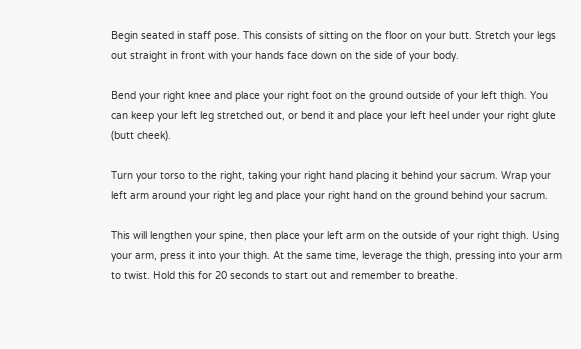Begin seated in staff pose. This consists of sitting on the floor on your butt. Stretch your legs out straight in front with your hands face down on the side of your body.

Bend your right knee and place your right foot on the ground outside of your left thigh. You can keep your left leg stretched out, or bend it and place your left heel under your right glute (butt cheek).

Turn your torso to the right, taking your right hand placing it behind your sacrum. Wrap your left arm around your right leg and place your right hand on the ground behind your sacrum.

This will lengthen your spine, then place your left arm on the outside of your right thigh. Using your arm, press it into your thigh. At the same time, leverage the thigh, pressing into your arm to twist. Hold this for 20 seconds to start out and remember to breathe.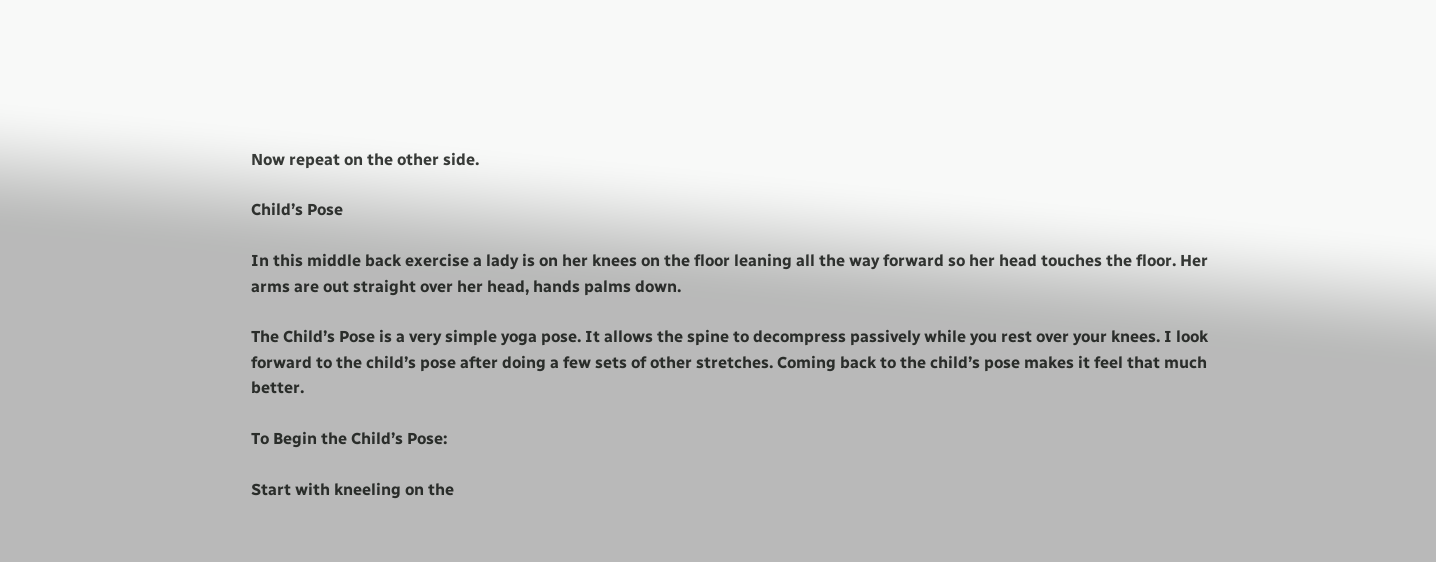Now repeat on the other side.

Child’s Pose

In this middle back exercise a lady is on her knees on the floor leaning all the way forward so her head touches the floor. Her arms are out straight over her head, hands palms down.

The Child’s Pose is a very simple yoga pose. It allows the spine to decompress passively while you rest over your knees. I look forward to the child’s pose after doing a few sets of other stretches. Coming back to the child’s pose makes it feel that much better.

To Begin the Child’s Pose:

Start with kneeling on the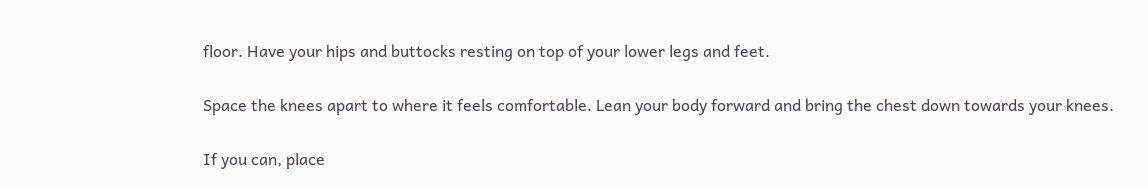floor. Have your hips and buttocks resting on top of your lower legs and feet.

Space the knees apart to where it feels comfortable. Lean your body forward and bring the chest down towards your knees.

If you can, place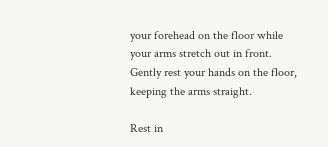your forehead on the floor while your arms stretch out in front. Gently rest your hands on the floor, keeping the arms straight.

Rest in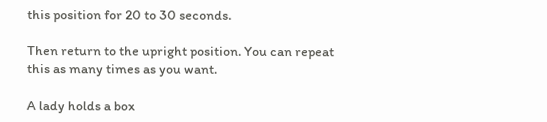this position for 20 to 30 seconds.

Then return to the upright position. You can repeat this as many times as you want.

A lady holds a box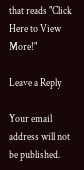that reads "Click Here to View More!"

Leave a Reply

Your email address will not be published.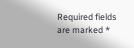Required fields are marked *